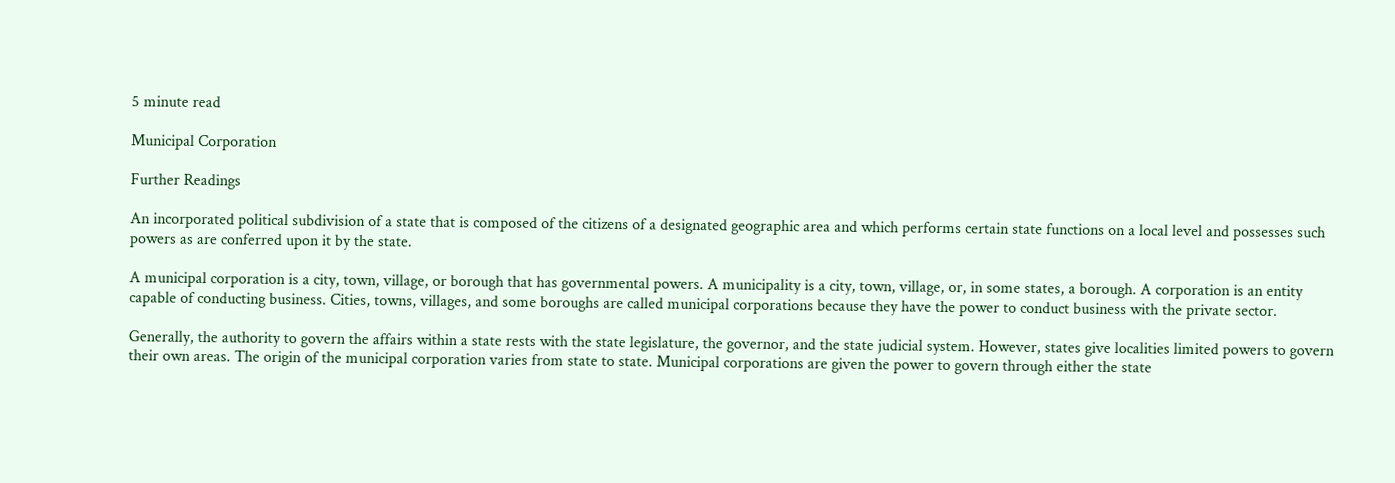5 minute read

Municipal Corporation

Further Readings

An incorporated political subdivision of a state that is composed of the citizens of a designated geographic area and which performs certain state functions on a local level and possesses such powers as are conferred upon it by the state.

A municipal corporation is a city, town, village, or borough that has governmental powers. A municipality is a city, town, village, or, in some states, a borough. A corporation is an entity capable of conducting business. Cities, towns, villages, and some boroughs are called municipal corporations because they have the power to conduct business with the private sector.

Generally, the authority to govern the affairs within a state rests with the state legislature, the governor, and the state judicial system. However, states give localities limited powers to govern their own areas. The origin of the municipal corporation varies from state to state. Municipal corporations are given the power to govern through either the state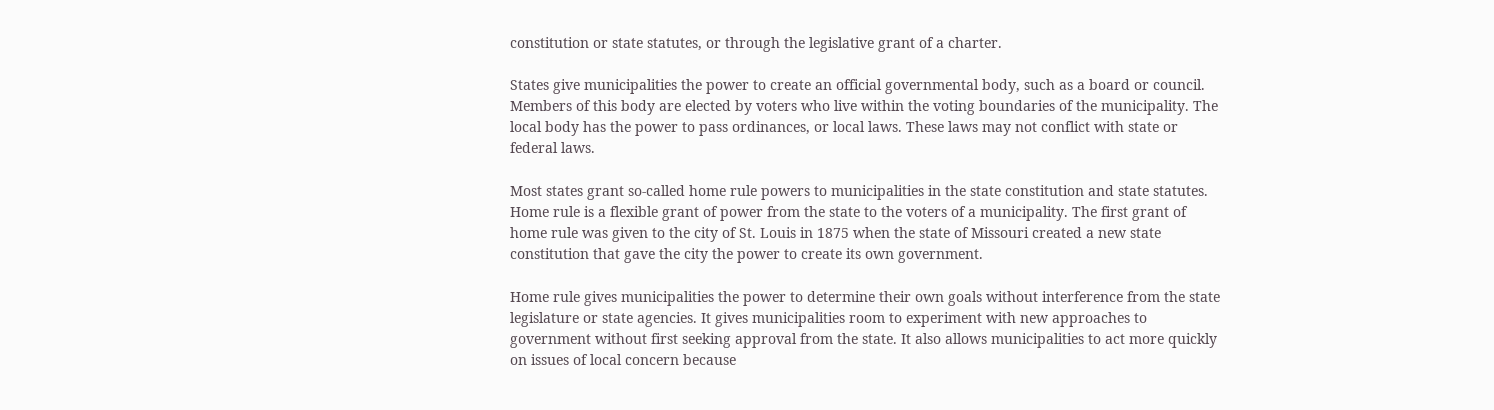constitution or state statutes, or through the legislative grant of a charter.

States give municipalities the power to create an official governmental body, such as a board or council. Members of this body are elected by voters who live within the voting boundaries of the municipality. The local body has the power to pass ordinances, or local laws. These laws may not conflict with state or federal laws.

Most states grant so-called home rule powers to municipalities in the state constitution and state statutes. Home rule is a flexible grant of power from the state to the voters of a municipality. The first grant of home rule was given to the city of St. Louis in 1875 when the state of Missouri created a new state constitution that gave the city the power to create its own government.

Home rule gives municipalities the power to determine their own goals without interference from the state legislature or state agencies. It gives municipalities room to experiment with new approaches to government without first seeking approval from the state. It also allows municipalities to act more quickly on issues of local concern because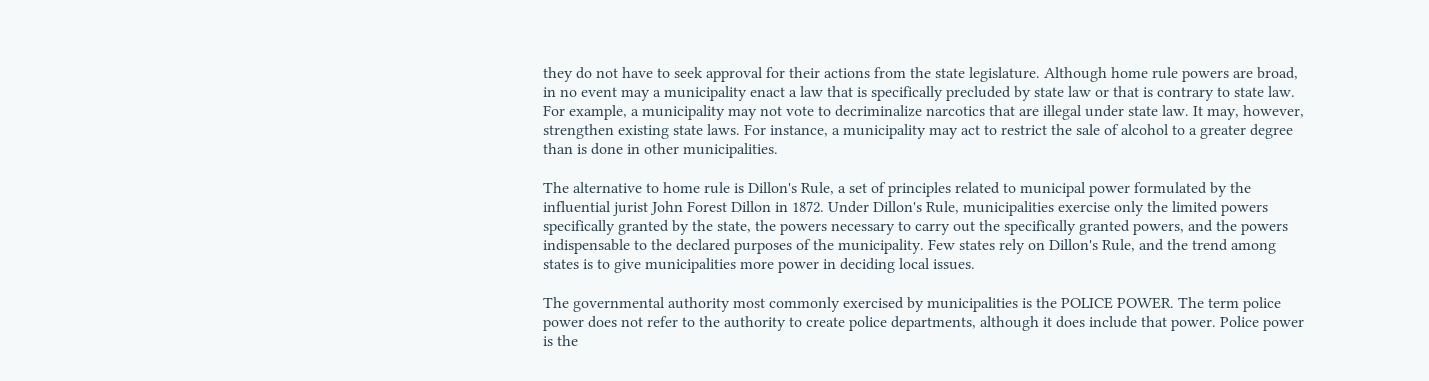they do not have to seek approval for their actions from the state legislature. Although home rule powers are broad, in no event may a municipality enact a law that is specifically precluded by state law or that is contrary to state law. For example, a municipality may not vote to decriminalize narcotics that are illegal under state law. It may, however, strengthen existing state laws. For instance, a municipality may act to restrict the sale of alcohol to a greater degree than is done in other municipalities.

The alternative to home rule is Dillon's Rule, a set of principles related to municipal power formulated by the influential jurist John Forest Dillon in 1872. Under Dillon's Rule, municipalities exercise only the limited powers specifically granted by the state, the powers necessary to carry out the specifically granted powers, and the powers indispensable to the declared purposes of the municipality. Few states rely on Dillon's Rule, and the trend among states is to give municipalities more power in deciding local issues.

The governmental authority most commonly exercised by municipalities is the POLICE POWER. The term police power does not refer to the authority to create police departments, although it does include that power. Police power is the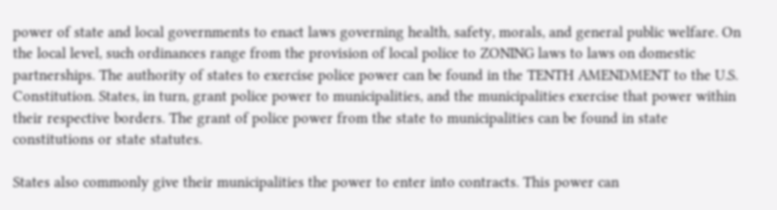power of state and local governments to enact laws governing health, safety, morals, and general public welfare. On the local level, such ordinances range from the provision of local police to ZONING laws to laws on domestic partnerships. The authority of states to exercise police power can be found in the TENTH AMENDMENT to the U.S. Constitution. States, in turn, grant police power to municipalities, and the municipalities exercise that power within their respective borders. The grant of police power from the state to municipalities can be found in state constitutions or state statutes.

States also commonly give their municipalities the power to enter into contracts. This power can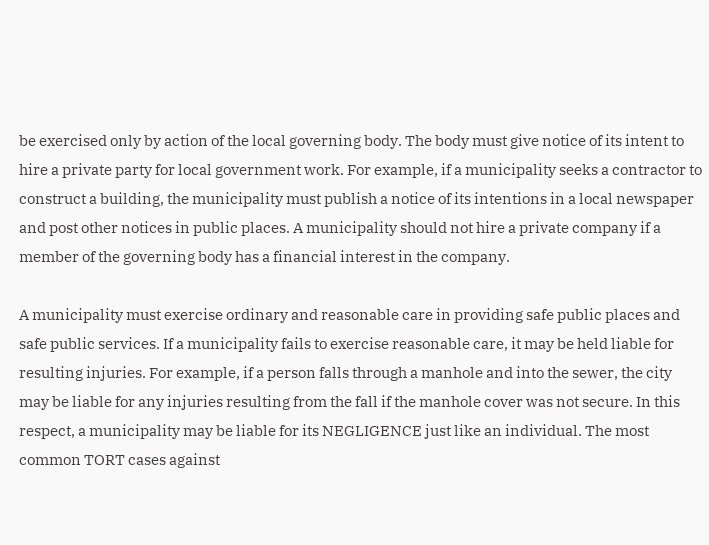be exercised only by action of the local governing body. The body must give notice of its intent to hire a private party for local government work. For example, if a municipality seeks a contractor to construct a building, the municipality must publish a notice of its intentions in a local newspaper and post other notices in public places. A municipality should not hire a private company if a member of the governing body has a financial interest in the company.

A municipality must exercise ordinary and reasonable care in providing safe public places and safe public services. If a municipality fails to exercise reasonable care, it may be held liable for resulting injuries. For example, if a person falls through a manhole and into the sewer, the city may be liable for any injuries resulting from the fall if the manhole cover was not secure. In this respect, a municipality may be liable for its NEGLIGENCE just like an individual. The most common TORT cases against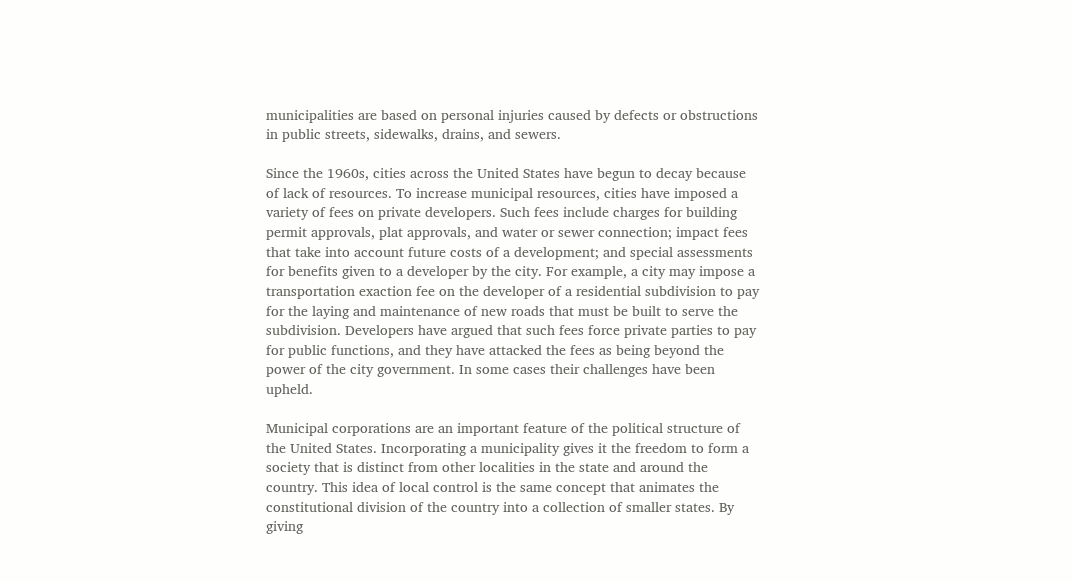municipalities are based on personal injuries caused by defects or obstructions in public streets, sidewalks, drains, and sewers.

Since the 1960s, cities across the United States have begun to decay because of lack of resources. To increase municipal resources, cities have imposed a variety of fees on private developers. Such fees include charges for building permit approvals, plat approvals, and water or sewer connection; impact fees that take into account future costs of a development; and special assessments for benefits given to a developer by the city. For example, a city may impose a transportation exaction fee on the developer of a residential subdivision to pay for the laying and maintenance of new roads that must be built to serve the subdivision. Developers have argued that such fees force private parties to pay for public functions, and they have attacked the fees as being beyond the power of the city government. In some cases their challenges have been upheld.

Municipal corporations are an important feature of the political structure of the United States. Incorporating a municipality gives it the freedom to form a society that is distinct from other localities in the state and around the country. This idea of local control is the same concept that animates the constitutional division of the country into a collection of smaller states. By giving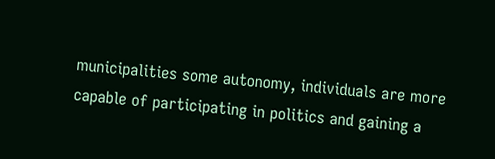municipalities some autonomy, individuals are more capable of participating in politics and gaining a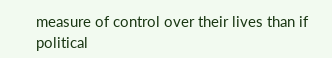measure of control over their lives than if political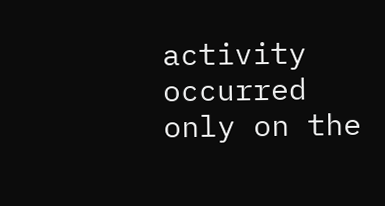activity occurred only on the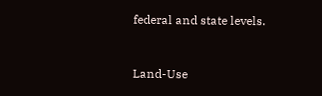federal and state levels.


Land-Use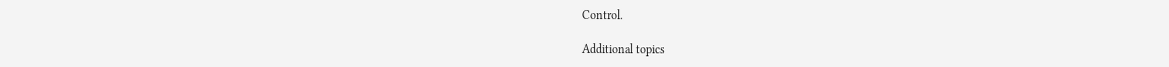Control.

Additional topics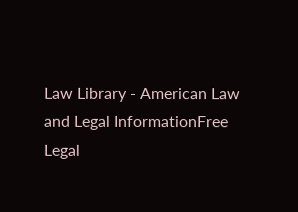Law Library - American Law and Legal InformationFree Legal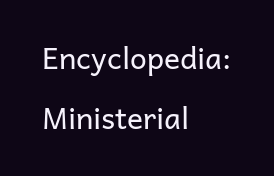Encyclopedia: Ministerial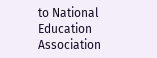to National Education Association